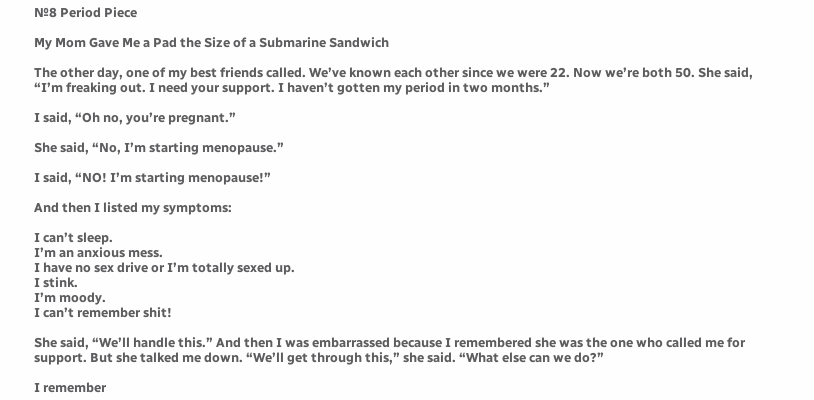№8 Period Piece

My Mom Gave Me a Pad the Size of a Submarine Sandwich

The other day, one of my best friends called. We’ve known each other since we were 22. Now we’re both 50. She said, “I’m freaking out. I need your support. I haven’t gotten my period in two months.”

I said, “Oh no, you’re pregnant.”

She said, “No, I’m starting menopause.”

I said, “NO! I’m starting menopause!”

And then I listed my symptoms:

I can’t sleep.
I’m an anxious mess.
I have no sex drive or I’m totally sexed up.
I stink.
I’m moody.
I can’t remember shit!

She said, “We’ll handle this.” And then I was embarrassed because I remembered she was the one who called me for support. But she talked me down. “We’ll get through this,” she said. “What else can we do?”

I remember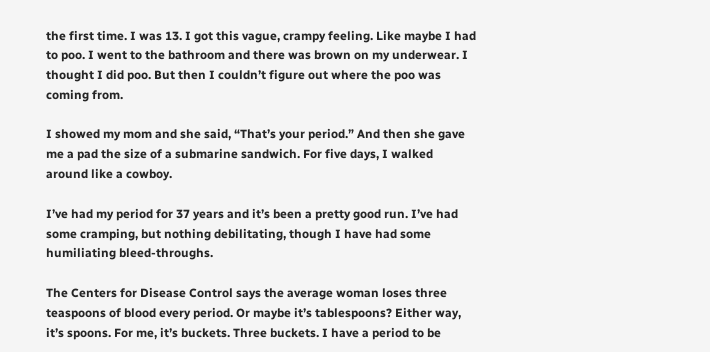the first time. I was 13. I got this vague, crampy feeling. Like maybe I had to poo. I went to the bathroom and there was brown on my underwear. I thought I did poo. But then I couldn’t figure out where the poo was coming from.

I showed my mom and she said, “That’s your period.” And then she gave me a pad the size of a submarine sandwich. For five days, I walked around like a cowboy.

I’ve had my period for 37 years and it’s been a pretty good run. I’ve had some cramping, but nothing debilitating, though I have had some humiliating bleed-throughs.

The Centers for Disease Control says the average woman loses three teaspoons of blood every period. Or maybe it’s tablespoons? Either way, it’s spoons. For me, it’s buckets. Three buckets. I have a period to be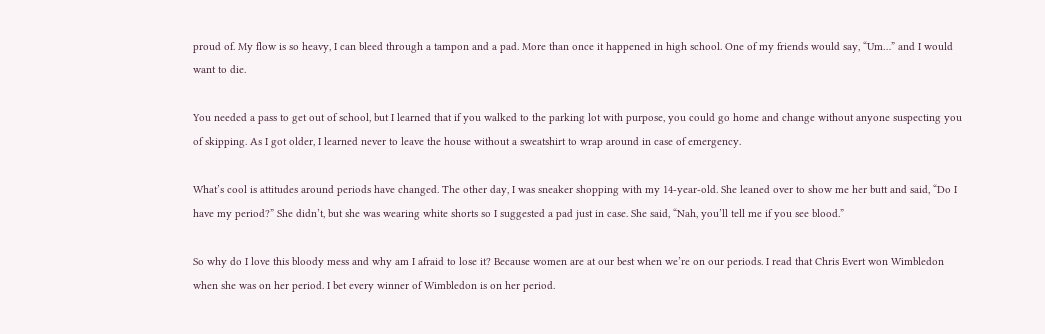proud of. My flow is so heavy, I can bleed through a tampon and a pad. More than once it happened in high school. One of my friends would say, “Um…” and I would want to die.

You needed a pass to get out of school, but I learned that if you walked to the parking lot with purpose, you could go home and change without anyone suspecting you of skipping. As I got older, I learned never to leave the house without a sweatshirt to wrap around in case of emergency.

What’s cool is attitudes around periods have changed. The other day, I was sneaker shopping with my 14-year-old. She leaned over to show me her butt and said, “Do I have my period?” She didn’t, but she was wearing white shorts so I suggested a pad just in case. She said, “Nah, you’ll tell me if you see blood.”

So why do I love this bloody mess and why am I afraid to lose it? Because women are at our best when we’re on our periods. I read that Chris Evert won Wimbledon when she was on her period. I bet every winner of Wimbledon is on her period.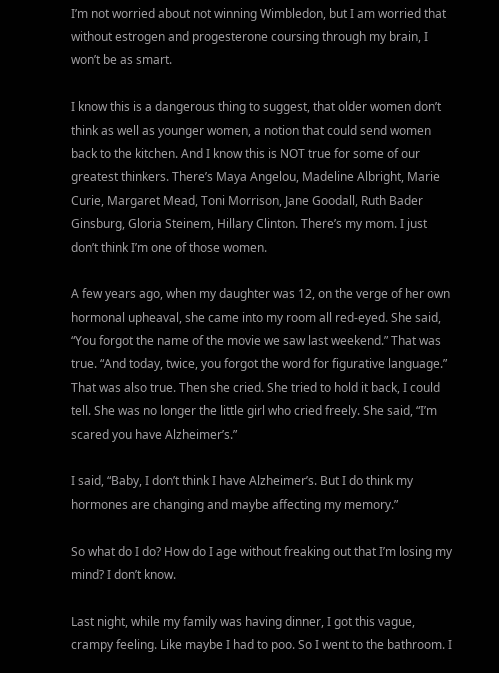I’m not worried about not winning Wimbledon, but I am worried that without estrogen and progesterone coursing through my brain, I won’t be as smart.

I know this is a dangerous thing to suggest, that older women don’t think as well as younger women, a notion that could send women back to the kitchen. And I know this is NOT true for some of our greatest thinkers. There’s Maya Angelou, Madeline Albright, Marie Curie, Margaret Mead, Toni Morrison, Jane Goodall, Ruth Bader Ginsburg, Gloria Steinem, Hillary Clinton. There’s my mom. I just don’t think I’m one of those women.

A few years ago, when my daughter was 12, on the verge of her own hormonal upheaval, she came into my room all red-eyed. She said, “You forgot the name of the movie we saw last weekend.” That was true. “And today, twice, you forgot the word for figurative language.” That was also true. Then she cried. She tried to hold it back, I could tell. She was no longer the little girl who cried freely. She said, “I’m scared you have Alzheimer’s.”

I said, “Baby, I don’t think I have Alzheimer’s. But I do think my hormones are changing and maybe affecting my memory.”

So what do I do? How do I age without freaking out that I’m losing my mind? I don’t know.

Last night, while my family was having dinner, I got this vague, crampy feeling. Like maybe I had to poo. So I went to the bathroom. I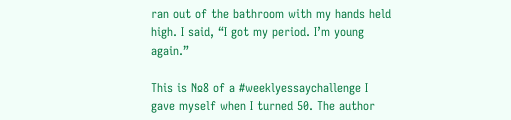ran out of the bathroom with my hands held high. I said, “I got my period. I’m young again.”

This is №8 of a #weeklyessaychallenge I gave myself when I turned 50. The author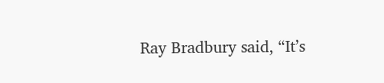Ray Bradbury said, “It’s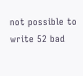not possible to write 52 bad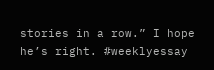stories in a row.” I hope he’s right. #weeklyessay